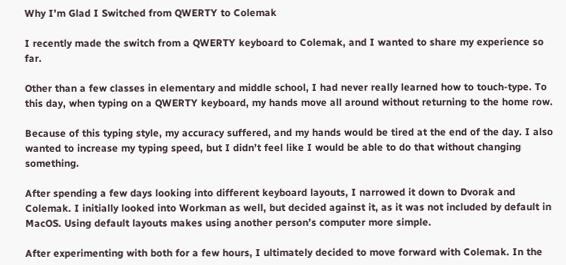Why I’m Glad I Switched from QWERTY to Colemak

I recently made the switch from a QWERTY keyboard to Colemak, and I wanted to share my experience so far.

Other than a few classes in elementary and middle school, I had never really learned how to touch-type. To this day, when typing on a QWERTY keyboard, my hands move all around without returning to the home row.

Because of this typing style, my accuracy suffered, and my hands would be tired at the end of the day. I also wanted to increase my typing speed, but I didn’t feel like I would be able to do that without changing something.

After spending a few days looking into different keyboard layouts, I narrowed it down to Dvorak and Colemak. I initially looked into Workman as well, but decided against it, as it was not included by default in MacOS. Using default layouts makes using another person’s computer more simple.

After experimenting with both for a few hours, I ultimately decided to move forward with Colemak. In the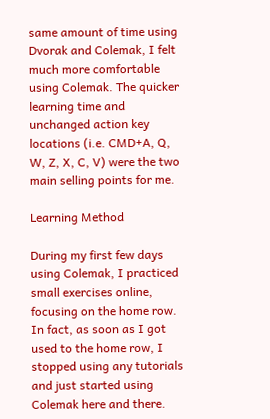same amount of time using Dvorak and Colemak, I felt much more comfortable using Colemak. The quicker learning time and unchanged action key locations (i.e. CMD+A, Q, W, Z, X, C, V) were the two main selling points for me.

Learning Method

During my first few days using Colemak, I practiced small exercises online, focusing on the home row. In fact, as soon as I got used to the home row, I stopped using any tutorials and just started using Colemak here and there.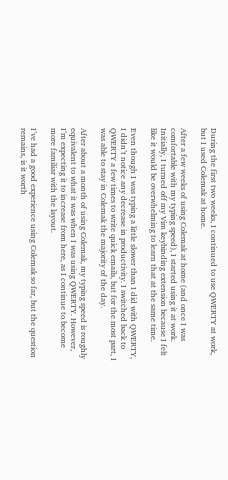During the first two weeks, I continued to use QWERTY at work, but I used Colemak at home.

After a few weeks of using Colemak at home (and once I was comfortable with my typing speed), I started using it at work. Initially, I turned off my Vim keybinding extension because I felt like it would be overwhelming to learn that at the same time.

Even though I was typing a little slower than I did with QWERTY, I didn’t notice any decrease in productivity. I switched back to QWERTY a few times to write quick emails, but for the most part, I was able to stay in Colemak the majority of the day.

After about a month of using Colemak, my typing speed is roughly equivalent to what it was when I was using QWERTY. However, I’m expecting it to increase from here, as I continue to become more familiar with the layout.

I’ve had a good experience using Colemak so far, but the question remains, is it worth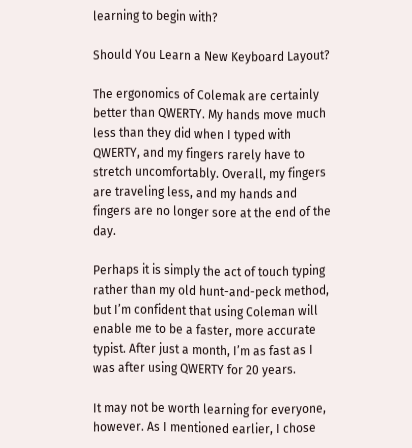learning to begin with?

Should You Learn a New Keyboard Layout?

The ergonomics of Colemak are certainly better than QWERTY. My hands move much less than they did when I typed with QWERTY, and my fingers rarely have to stretch uncomfortably. Overall, my fingers are traveling less, and my hands and fingers are no longer sore at the end of the day.

Perhaps it is simply the act of touch typing rather than my old hunt-and-peck method, but I’m confident that using Coleman will enable me to be a faster, more accurate typist. After just a month, I’m as fast as I was after using QWERTY for 20 years.

It may not be worth learning for everyone, however. As I mentioned earlier, I chose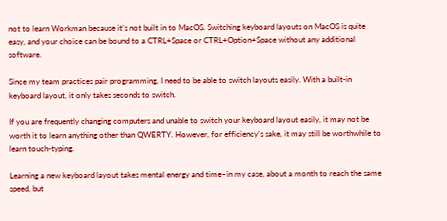not to learn Workman because it’s not built in to MacOS. Switching keyboard layouts on MacOS is quite easy, and your choice can be bound to a CTRL+Space or CTRL+Option+Space without any additional software.

Since my team practices pair programming, I need to be able to switch layouts easily. With a built-in keyboard layout, it only takes seconds to switch.

If you are frequently changing computers and unable to switch your keyboard layout easily, it may not be worth it to learn anything other than QWERTY. However, for efficiency’s sake, it may still be worthwhile to learn touch-typing.

Learning a new keyboard layout takes mental energy and time–in my case, about a month to reach the same speed, but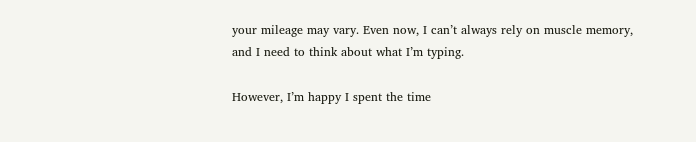your mileage may vary. Even now, I can’t always rely on muscle memory, and I need to think about what I’m typing.

However, I’m happy I spent the time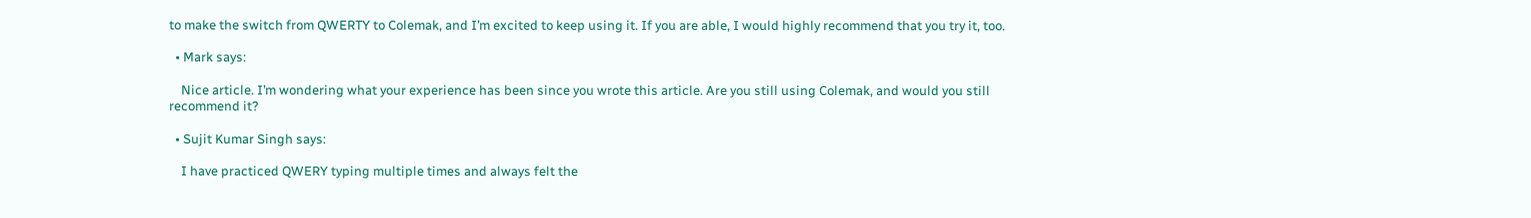to make the switch from QWERTY to Colemak, and I’m excited to keep using it. If you are able, I would highly recommend that you try it, too.

  • Mark says:

    Nice article. I’m wondering what your experience has been since you wrote this article. Are you still using Colemak, and would you still recommend it?

  • Sujit Kumar Singh says:

    I have practiced QWERY typing multiple times and always felt the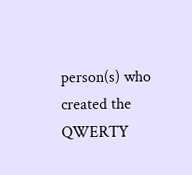person(s) who created the QWERTY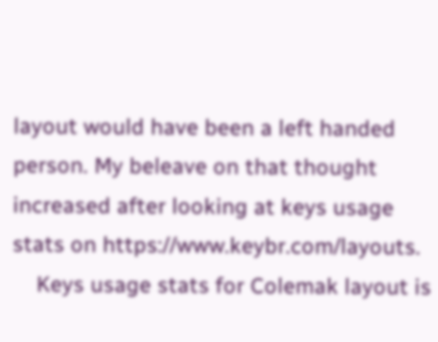layout would have been a left handed person. My beleave on that thought increased after looking at keys usage stats on https://www.keybr.com/layouts.
    Keys usage stats for Colemak layout is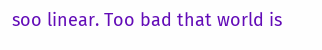soo linear. Too bad that world is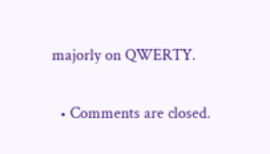majorly on QWERTY.

  • Comments are closed.